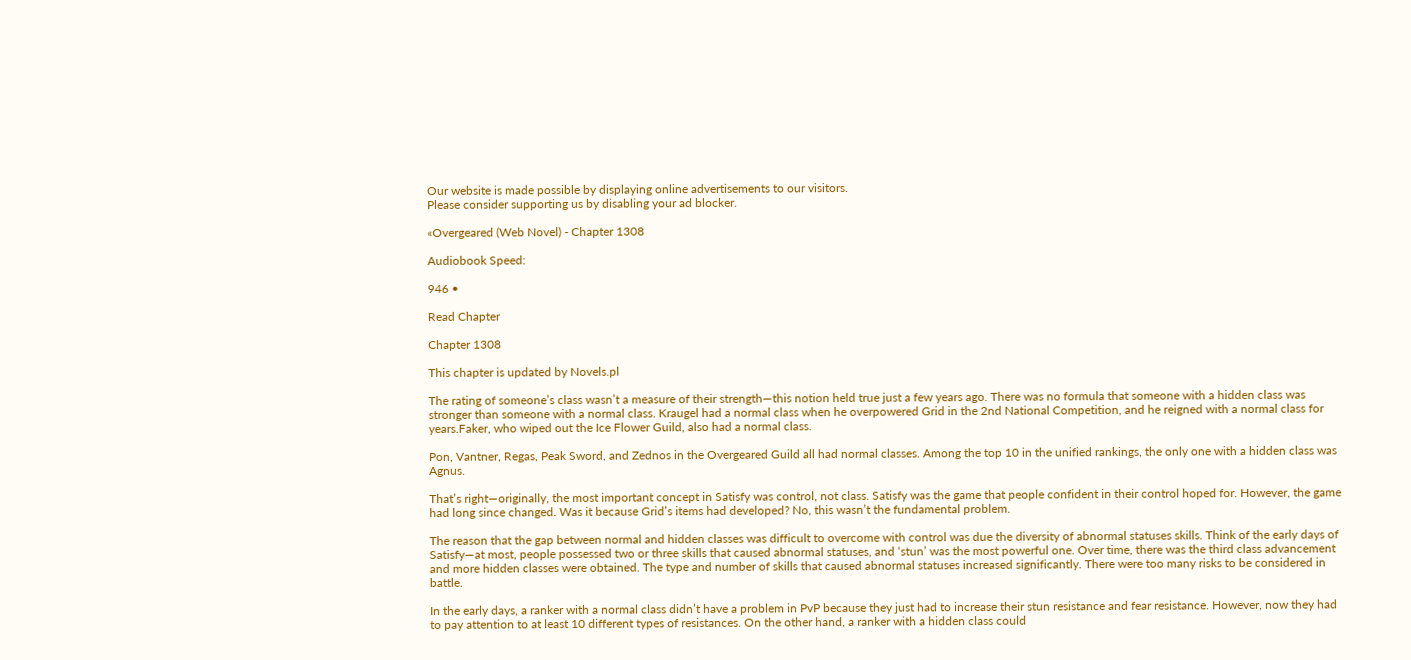Our website is made possible by displaying online advertisements to our visitors.
Please consider supporting us by disabling your ad blocker.

«Overgeared (Web Novel) - Chapter 1308

Audiobook Speed:

946 •

Read Chapter

Chapter 1308

This chapter is updated by Novels.pl

The rating of someone’s class wasn’t a measure of their strength—this notion held true just a few years ago. There was no formula that someone with a hidden class was stronger than someone with a normal class. Kraugel had a normal class when he overpowered Grid in the 2nd National Competition, and he reigned with a normal class for years.Faker, who wiped out the Ice Flower Guild, also had a normal class.

Pon, Vantner, Regas, Peak Sword, and Zednos in the Overgeared Guild all had normal classes. Among the top 10 in the unified rankings, the only one with a hidden class was Agnus.

That’s right—originally, the most important concept in Satisfy was control, not class. Satisfy was the game that people confident in their control hoped for. However, the game had long since changed. Was it because Grid’s items had developed? No, this wasn’t the fundamental problem.

The reason that the gap between normal and hidden classes was difficult to overcome with control was due the diversity of abnormal statuses skills. Think of the early days of Satisfy—at most, people possessed two or three skills that caused abnormal statuses, and ‘stun’ was the most powerful one. Over time, there was the third class advancement and more hidden classes were obtained. The type and number of skills that caused abnormal statuses increased significantly. There were too many risks to be considered in battle.

In the early days, a ranker with a normal class didn’t have a problem in PvP because they just had to increase their stun resistance and fear resistance. However, now they had to pay attention to at least 10 different types of resistances. On the other hand, a ranker with a hidden class could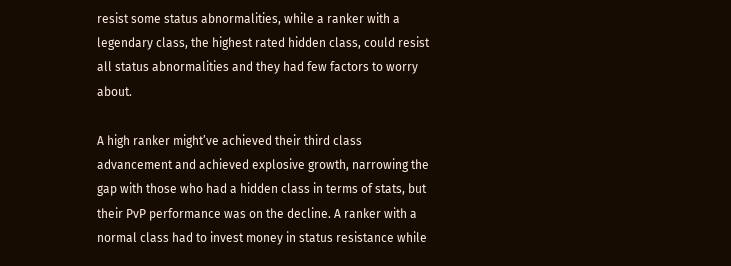resist some status abnormalities, while a ranker with a legendary class, the highest rated hidden class, could resist all status abnormalities and they had few factors to worry about.

A high ranker might’ve achieved their third class advancement and achieved explosive growth, narrowing the gap with those who had a hidden class in terms of stats, but their PvP performance was on the decline. A ranker with a normal class had to invest money in status resistance while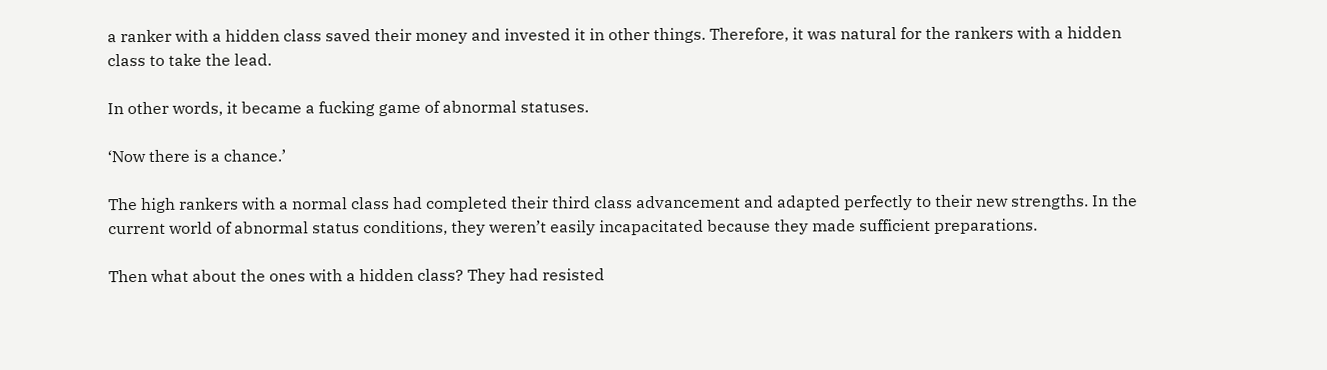a ranker with a hidden class saved their money and invested it in other things. Therefore, it was natural for the rankers with a hidden class to take the lead.

In other words, it became a fucking game of abnormal statuses.

‘Now there is a chance.’

The high rankers with a normal class had completed their third class advancement and adapted perfectly to their new strengths. In the current world of abnormal status conditions, they weren’t easily incapacitated because they made sufficient preparations.

Then what about the ones with a hidden class? They had resisted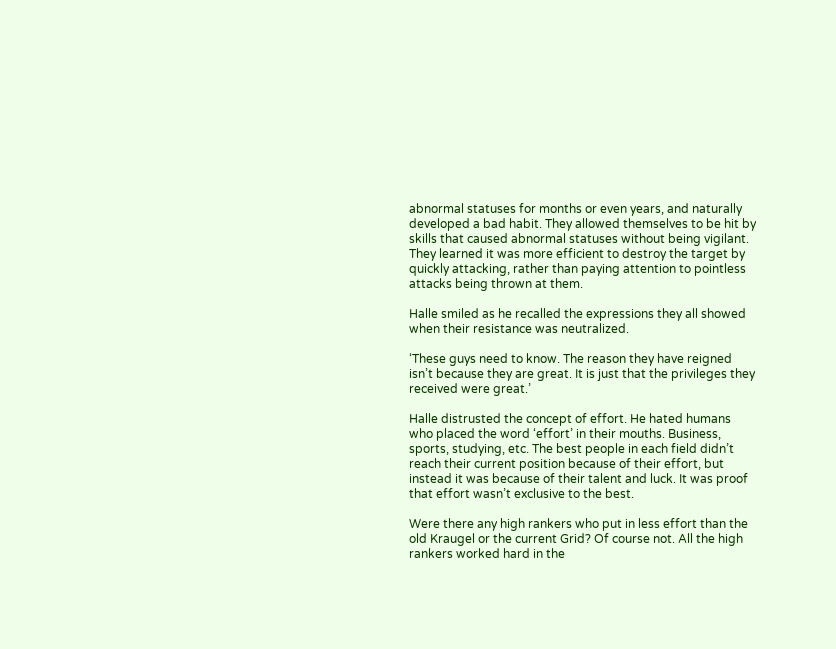abnormal statuses for months or even years, and naturally developed a bad habit. They allowed themselves to be hit by skills that caused abnormal statuses without being vigilant. They learned it was more efficient to destroy the target by quickly attacking, rather than paying attention to pointless attacks being thrown at them.

Halle smiled as he recalled the expressions they all showed when their resistance was neutralized.

‘These guys need to know. The reason they have reigned isn’t because they are great. It is just that the privileges they received were great.’

Halle distrusted the concept of effort. He hated humans who placed the word ‘effort’ in their mouths. Business, sports, studying, etc. The best people in each field didn’t reach their current position because of their effort, but instead it was because of their talent and luck. It was proof that effort wasn’t exclusive to the best.

Were there any high rankers who put in less effort than the old Kraugel or the current Grid? Of course not. All the high rankers worked hard in the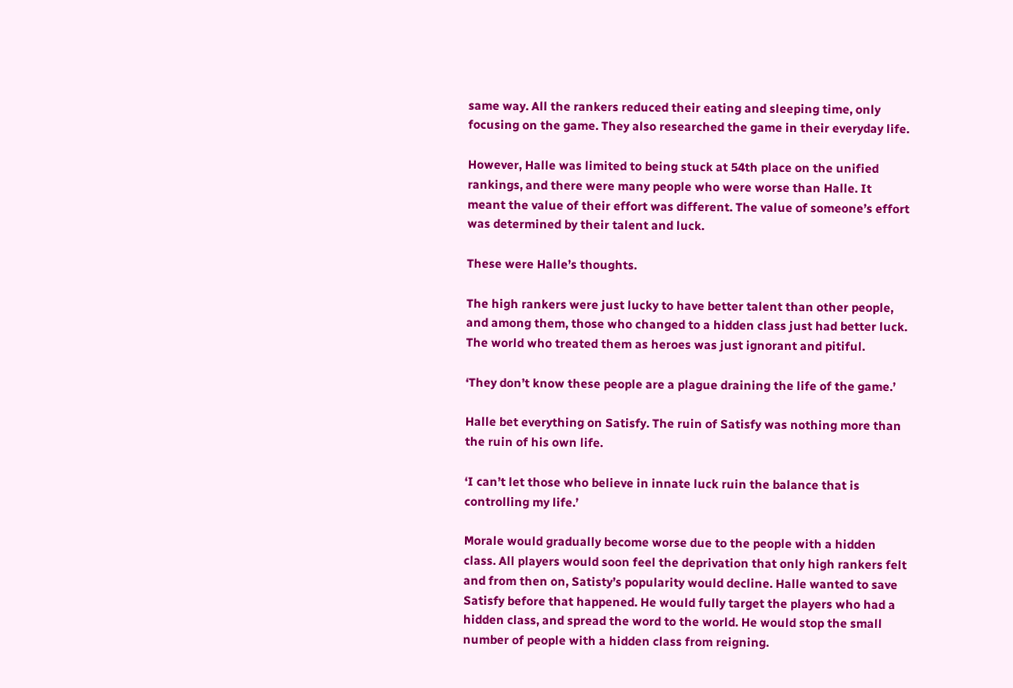same way. All the rankers reduced their eating and sleeping time, only focusing on the game. They also researched the game in their everyday life.

However, Halle was limited to being stuck at 54th place on the unified rankings, and there were many people who were worse than Halle. It meant the value of their effort was different. The value of someone’s effort was determined by their talent and luck.

These were Halle’s thoughts.

The high rankers were just lucky to have better talent than other people, and among them, those who changed to a hidden class just had better luck. The world who treated them as heroes was just ignorant and pitiful.

‘They don’t know these people are a plague draining the life of the game.’

Halle bet everything on Satisfy. The ruin of Satisfy was nothing more than the ruin of his own life.

‘I can’t let those who believe in innate luck ruin the balance that is controlling my life.’

Morale would gradually become worse due to the people with a hidden class. All players would soon feel the deprivation that only high rankers felt and from then on, Satisty’s popularity would decline. Halle wanted to save Satisfy before that happened. He would fully target the players who had a hidden class, and spread the word to the world. He would stop the small number of people with a hidden class from reigning.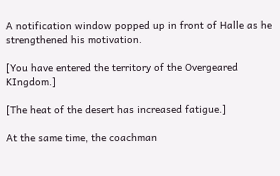A notification window popped up in front of Halle as he strengthened his motivation.

[You have entered the territory of the Overgeared KIngdom.]

[The heat of the desert has increased fatigue.]

At the same time, the coachman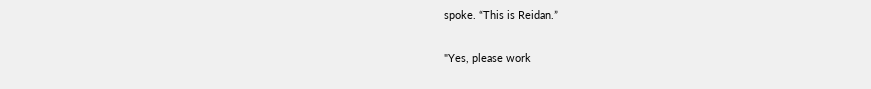spoke. “This is Reidan.”

"Yes, please work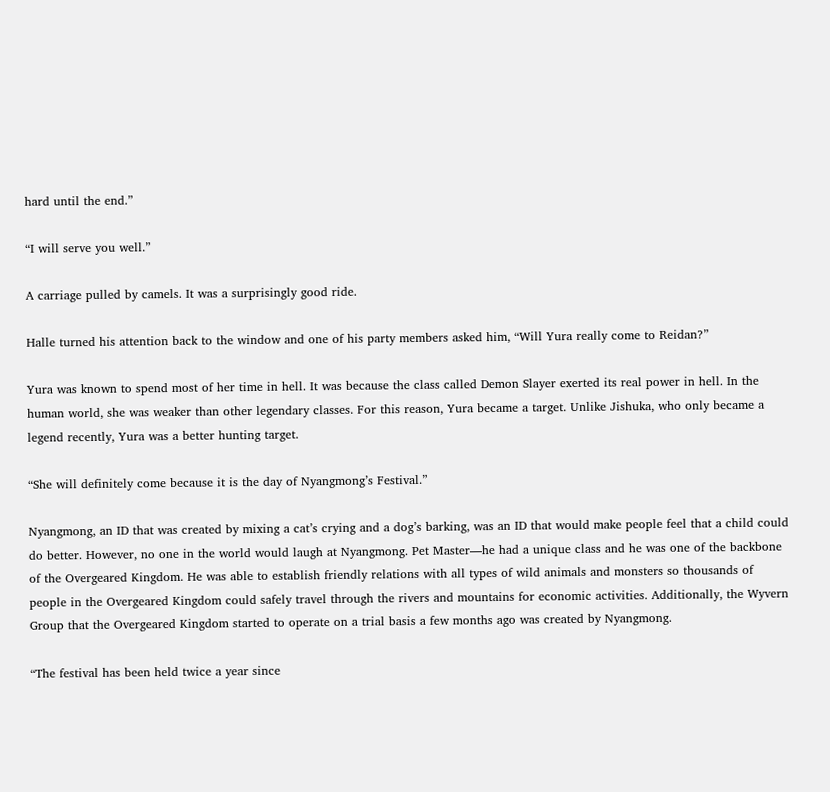hard until the end.”

“I will serve you well.”

A carriage pulled by camels. It was a surprisingly good ride.

Halle turned his attention back to the window and one of his party members asked him, “Will Yura really come to Reidan?”

Yura was known to spend most of her time in hell. It was because the class called Demon Slayer exerted its real power in hell. In the human world, she was weaker than other legendary classes. For this reason, Yura became a target. Unlike Jishuka, who only became a legend recently, Yura was a better hunting target.

“She will definitely come because it is the day of Nyangmong’s Festival.”

Nyangmong, an ID that was created by mixing a cat’s crying and a dog’s barking, was an ID that would make people feel that a child could do better. However, no one in the world would laugh at Nyangmong. Pet Master—he had a unique class and he was one of the backbone of the Overgeared Kingdom. He was able to establish friendly relations with all types of wild animals and monsters so thousands of people in the Overgeared Kingdom could safely travel through the rivers and mountains for economic activities. Additionally, the Wyvern Group that the Overgeared Kingdom started to operate on a trial basis a few months ago was created by Nyangmong.

“The festival has been held twice a year since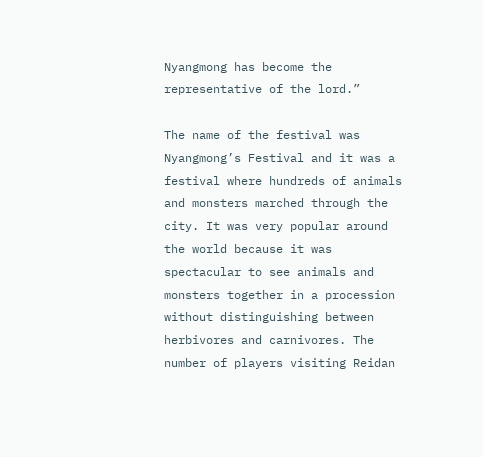Nyangmong has become the representative of the lord.”

The name of the festival was Nyangmong’s Festival and it was a festival where hundreds of animals and monsters marched through the city. It was very popular around the world because it was spectacular to see animals and monsters together in a procession without distinguishing between herbivores and carnivores. The number of players visiting Reidan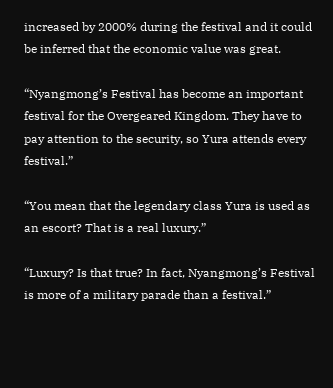increased by 2000% during the festival and it could be inferred that the economic value was great.

“Nyangmong’s Festival has become an important festival for the Overgeared Kingdom. They have to pay attention to the security, so Yura attends every festival.”

“You mean that the legendary class Yura is used as an escort? That is a real luxury.”

“Luxury? Is that true? In fact, Nyangmong’s Festival is more of a military parade than a festival.”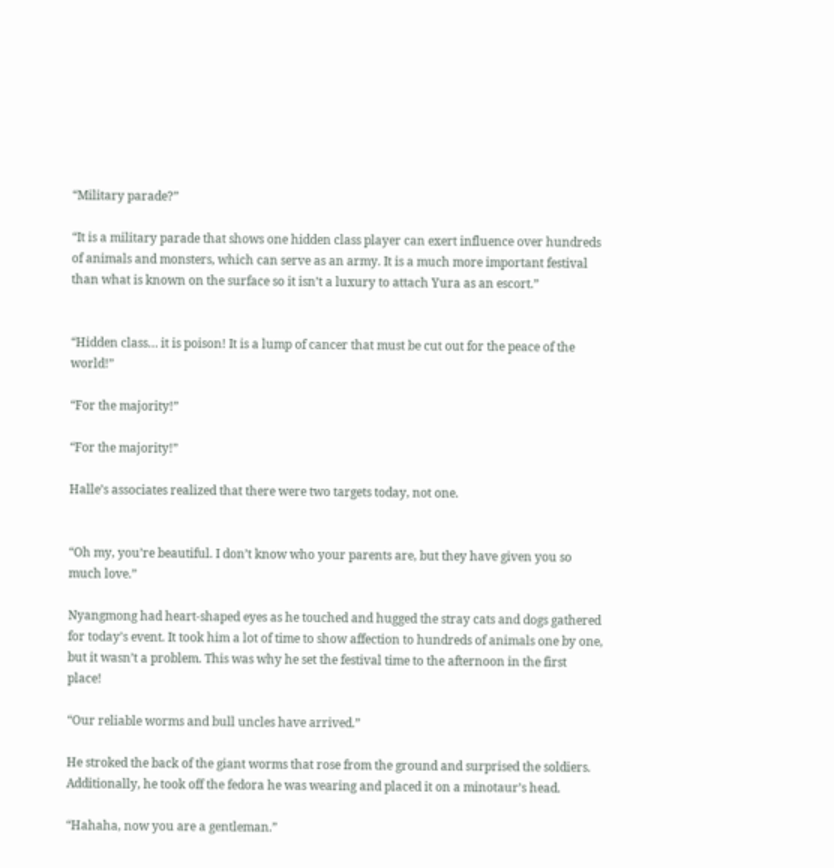“Military parade?”

“It is a military parade that shows one hidden class player can exert influence over hundreds of animals and monsters, which can serve as an army. It is a much more important festival than what is known on the surface so it isn’t a luxury to attach Yura as an escort.”


“Hidden class… it is poison! It is a lump of cancer that must be cut out for the peace of the world!”

“For the majority!”

“For the majority!”

Halle’s associates realized that there were two targets today, not one.


“Oh my, you’re beautiful. I don’t know who your parents are, but they have given you so much love.”

Nyangmong had heart-shaped eyes as he touched and hugged the stray cats and dogs gathered for today’s event. It took him a lot of time to show affection to hundreds of animals one by one, but it wasn’t a problem. This was why he set the festival time to the afternoon in the first place!

“Our reliable worms and bull uncles have arrived.”

He stroked the back of the giant worms that rose from the ground and surprised the soldiers. Additionally, he took off the fedora he was wearing and placed it on a minotaur’s head.

“Hahaha, now you are a gentleman.”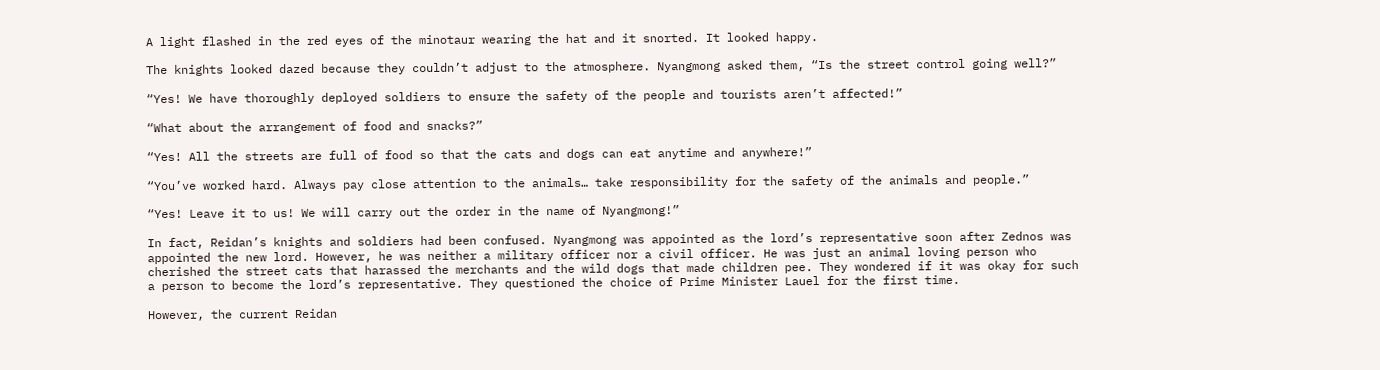A light flashed in the red eyes of the minotaur wearing the hat and it snorted. It looked happy.

The knights looked dazed because they couldn’t adjust to the atmosphere. Nyangmong asked them, “Is the street control going well?”

“Yes! We have thoroughly deployed soldiers to ensure the safety of the people and tourists aren’t affected!”

“What about the arrangement of food and snacks?”

“Yes! All the streets are full of food so that the cats and dogs can eat anytime and anywhere!”

“You’ve worked hard. Always pay close attention to the animals… take responsibility for the safety of the animals and people.”

“Yes! Leave it to us! We will carry out the order in the name of Nyangmong!”

In fact, Reidan’s knights and soldiers had been confused. Nyangmong was appointed as the lord’s representative soon after Zednos was appointed the new lord. However, he was neither a military officer nor a civil officer. He was just an animal loving person who cherished the street cats that harassed the merchants and the wild dogs that made children pee. They wondered if it was okay for such a person to become the lord’s representative. They questioned the choice of Prime Minister Lauel for the first time.

However, the current Reidan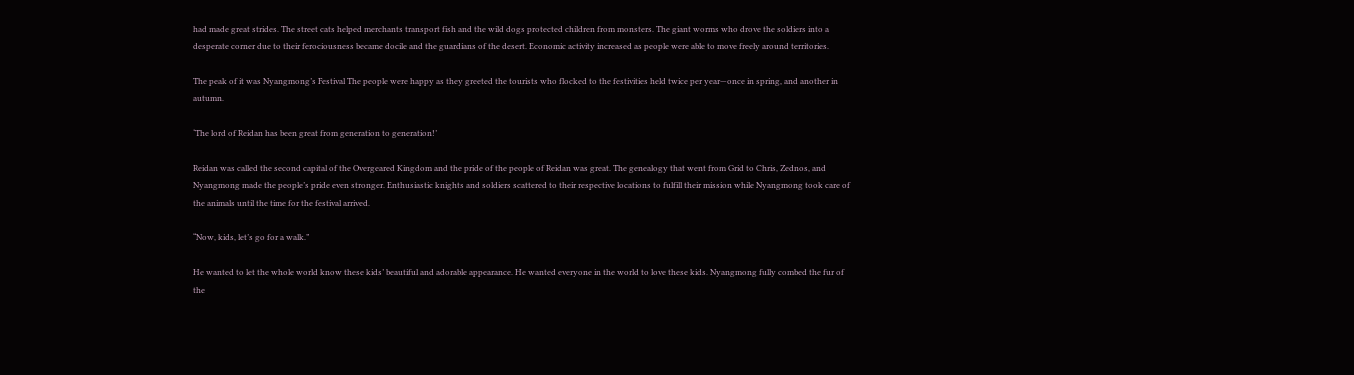had made great strides. The street cats helped merchants transport fish and the wild dogs protected children from monsters. The giant worms who drove the soldiers into a desperate corner due to their ferociousness became docile and the guardians of the desert. Economic activity increased as people were able to move freely around territories.

The peak of it was Nyangmong’s Festival The people were happy as they greeted the tourists who flocked to the festivities held twice per year—once in spring, and another in autumn.

‘The lord of Reidan has been great from generation to generation!’

Reidan was called the second capital of the Overgeared Kingdom and the pride of the people of Reidan was great. The genealogy that went from Grid to Chris, Zednos, and Nyangmong made the people’s pride even stronger. Enthusiastic knights and soldiers scattered to their respective locations to fulfill their mission while Nyangmong took care of the animals until the time for the festival arrived.

“Now, kids, let’s go for a walk.”

He wanted to let the whole world know these kids’ beautiful and adorable appearance. He wanted everyone in the world to love these kids. Nyangmong fully combed the fur of the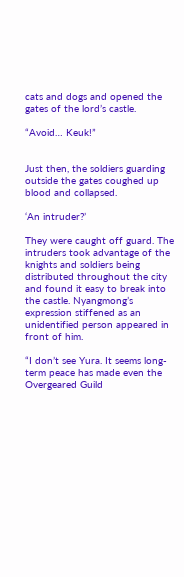cats and dogs and opened the gates of the lord’s castle.

“Avoid… Keuk!”


Just then, the soldiers guarding outside the gates coughed up blood and collapsed.

‘An intruder?’

They were caught off guard. The intruders took advantage of the knights and soldiers being distributed throughout the city and found it easy to break into the castle. Nyangmong’s expression stiffened as an unidentified person appeared in front of him.

“I don’t see Yura. It seems long-term peace has made even the Overgeared Guild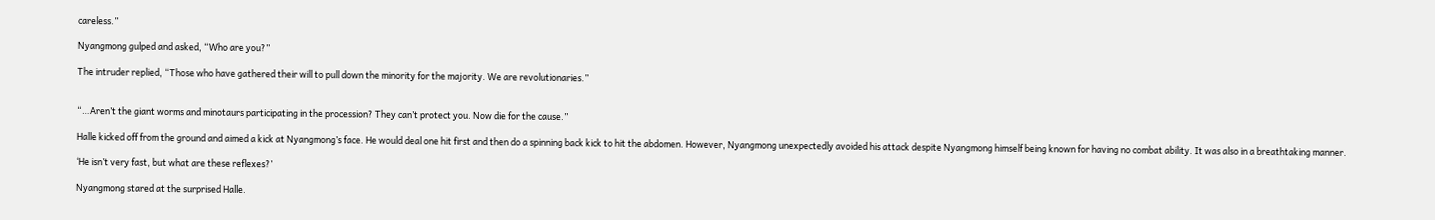careless.”

Nyangmong gulped and asked, “Who are you?”

The intruder replied, “Those who have gathered their will to pull down the minority for the majority. We are revolutionaries.”


“…Aren’t the giant worms and minotaurs participating in the procession? They can’t protect you. Now die for the cause.”

Halle kicked off from the ground and aimed a kick at Nyangmong’s face. He would deal one hit first and then do a spinning back kick to hit the abdomen. However, Nyangmong unexpectedly avoided his attack despite Nyangmong himself being known for having no combat ability. It was also in a breathtaking manner.

‘He isn’t very fast, but what are these reflexes?’

Nyangmong stared at the surprised Halle.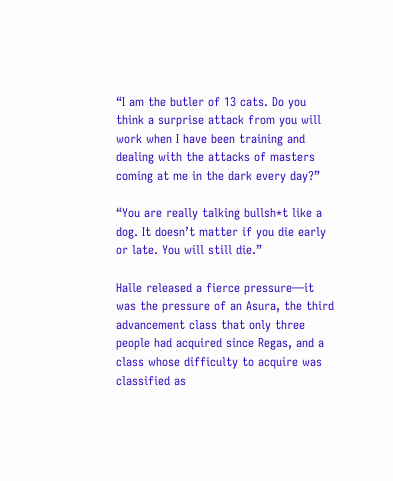“I am the butler of 13 cats. Do you think a surprise attack from you will work when I have been training and dealing with the attacks of masters coming at me in the dark every day?”

“You are really talking bullsh*t like a dog. It doesn’t matter if you die early or late. You will still die.”

Halle released a fierce pressure—it was the pressure of an Asura, the third advancement class that only three people had acquired since Regas, and a class whose difficulty to acquire was classified as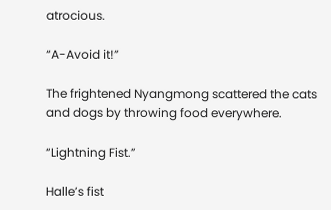atrocious.

“A-Avoid it!”

The frightened Nyangmong scattered the cats and dogs by throwing food everywhere.

“Lightning Fist.”

Halle’s fist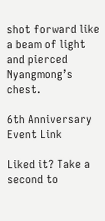shot forward like a beam of light and pierced Nyangmong’s chest.

6th Anniversary Event Link

Liked it? Take a second to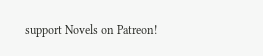support Novels on Patreon!